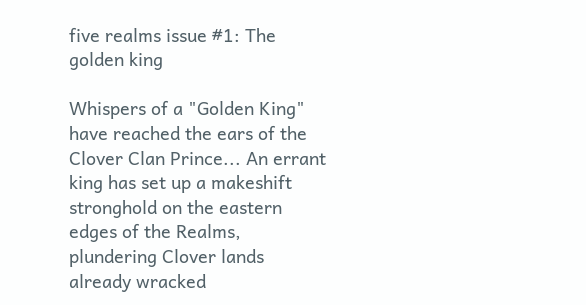five realms issue #1: The golden king

Whispers of a "Golden King" have reached the ears of the Clover Clan Prince... An errant king has set up a makeshift stronghold on the eastern edges of the Realms, plundering Clover lands already wracked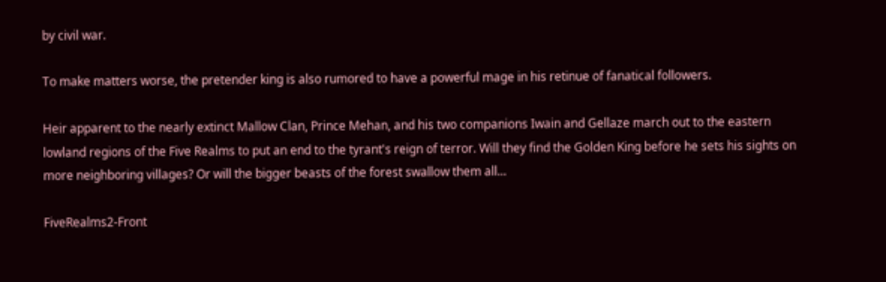by civil war.

To make matters worse, the pretender king is also rumored to have a powerful mage in his retinue of fanatical followers.

Heir apparent to the nearly extinct Mallow Clan, Prince Mehan, and his two companions Iwain and Gellaze march out to the eastern lowland regions of the Five Realms to put an end to the tyrant's reign of terror. Will they find the Golden King before he sets his sights on more neighboring villages? Or will the bigger beasts of the forest swallow them all...

FiveRealms2-Front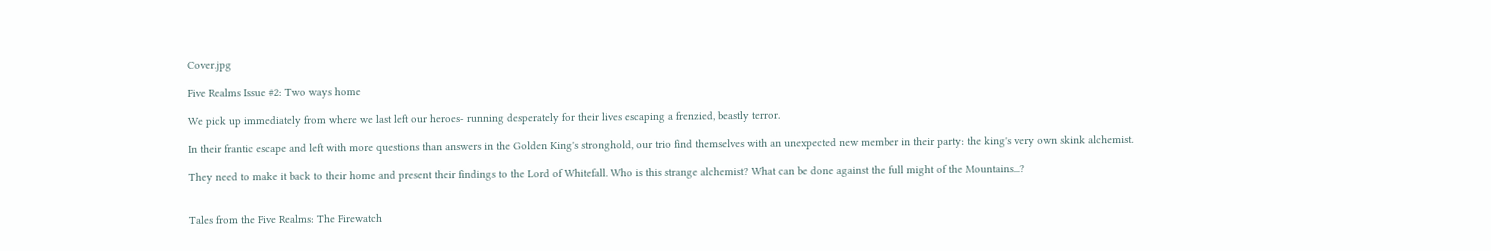Cover.jpg

Five Realms Issue #2: Two ways home

We pick up immediately from where we last left our heroes- running desperately for their lives escaping a frenzied, beastly terror.

In their frantic escape and left with more questions than answers in the Golden King's stronghold, our trio find themselves with an unexpected new member in their party: the king's very own skink alchemist.

They need to make it back to their home and present their findings to the Lord of Whitefall. Who is this strange alchemist? What can be done against the full might of the Mountains...?


Tales from the Five Realms: The Firewatch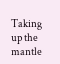Taking up the mantle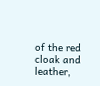of the red cloak and leather,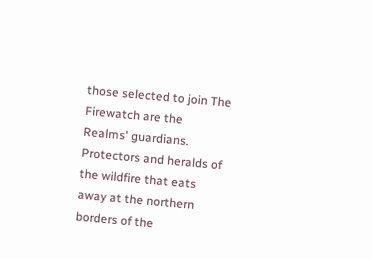those selected to join The Firewatch are the Realms' guardians. Protectors and heralds of the wildfire that eats away at the northern borders of the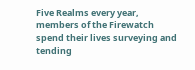Five Realms every year, members of the Firewatch spend their lives surveying and tending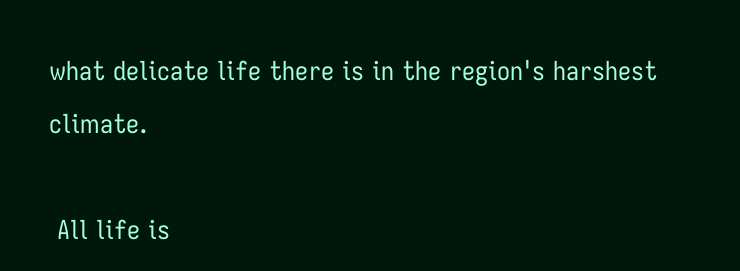what delicate life there is in the region's harshest climate.

 All life is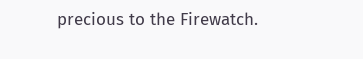precious to the Firewatch.